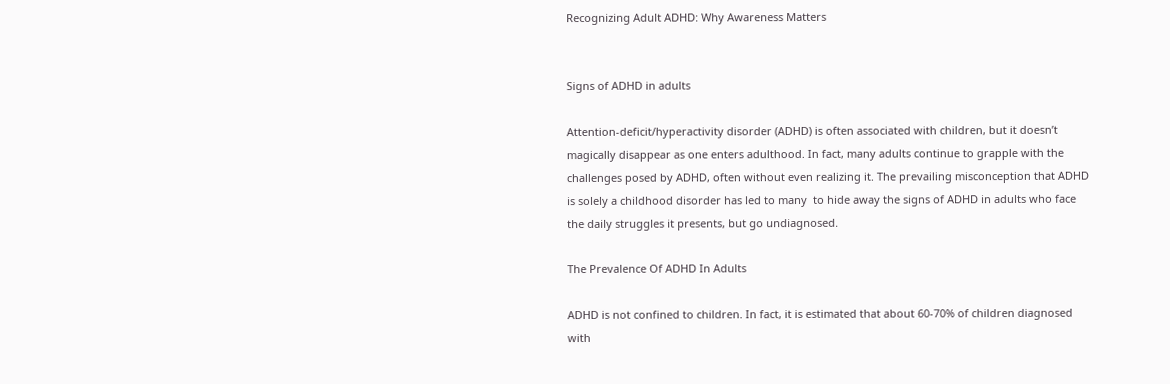Recognizing Adult ADHD: Why Awareness Matters


Signs of ADHD in adults

Attention-deficit/hyperactivity disorder (ADHD) is often associated with children, but it doesn’t magically disappear as one enters adulthood. In fact, many adults continue to grapple with the challenges posed by ADHD, often without even realizing it. The prevailing misconception that ADHD is solely a childhood disorder has led to many  to hide away the signs of ADHD in adults who face the daily struggles it presents, but go undiagnosed.

The Prevalence Of ADHD In Adults

ADHD is not confined to children. In fact, it is estimated that about 60-70% of children diagnosed with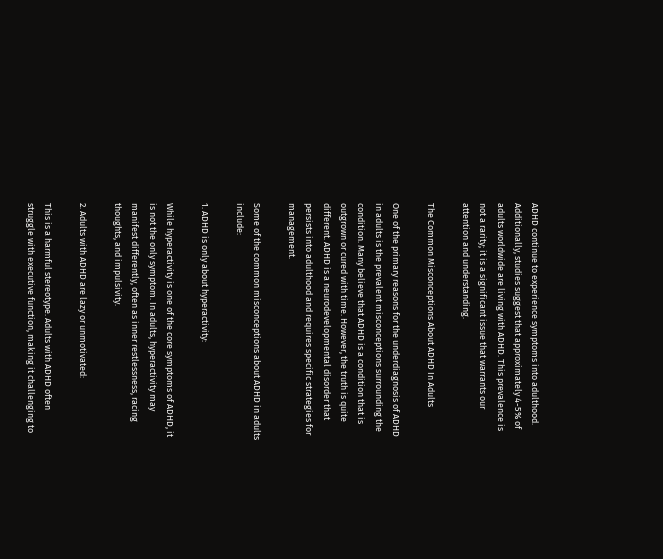ADHD continue to experience symptoms into adulthood. Additionally, studies suggest that approximately 4-5% of adults worldwide are living with ADHD. This prevalence is not a rarity; it is a significant issue that warrants our attention and understanding.

The Common Misconceptions About ADHD In Adults

One of the primary reasons for the underdiagnosis of ADHD in adults is the prevalent misconceptions surrounding the condition. Many believe that ADHD is a condition that is outgrown or cured with time. However, the truth is quite different. ADHD is a neurodevelopmental disorder that persists into adulthood and requires specific strategies for management.

Some of the common misconceptions about ADHD in adults include:

1. ADHD is only about hyperactivity:

While hyperactivity is one of the core symptoms of ADHD, it is not the only symptom. In adults, hyperactivity may manifest differently, often as inner restlessness, racing thoughts, and impulsivity.

2. Adults with ADHD are lazy or unmotivated:

This is a harmful stereotype. Adults with ADHD often struggle with executive function, making it challenging to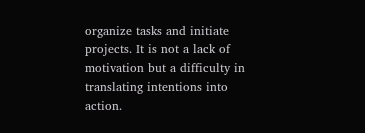organize tasks and initiate projects. It is not a lack of motivation but a difficulty in translating intentions into action.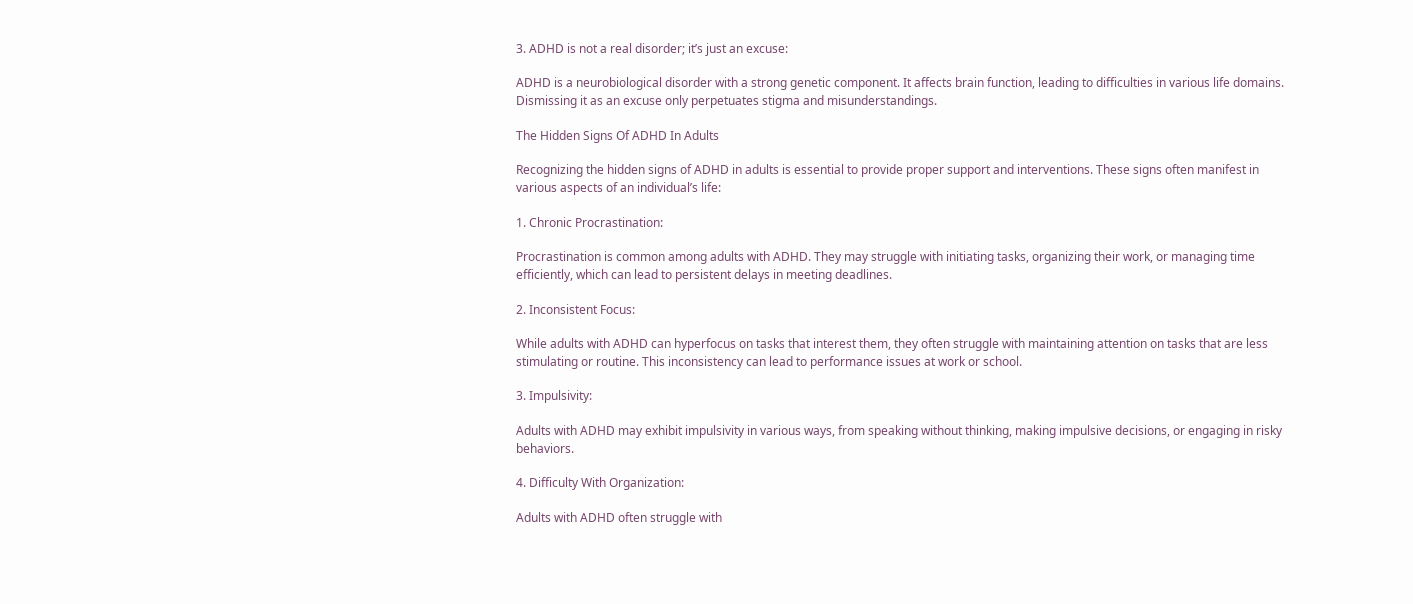3. ADHD is not a real disorder; it’s just an excuse:

ADHD is a neurobiological disorder with a strong genetic component. It affects brain function, leading to difficulties in various life domains. Dismissing it as an excuse only perpetuates stigma and misunderstandings.

The Hidden Signs Of ADHD In Adults

Recognizing the hidden signs of ADHD in adults is essential to provide proper support and interventions. These signs often manifest in various aspects of an individual’s life:

1. Chronic Procrastination:

Procrastination is common among adults with ADHD. They may struggle with initiating tasks, organizing their work, or managing time efficiently, which can lead to persistent delays in meeting deadlines.

2. Inconsistent Focus:

While adults with ADHD can hyperfocus on tasks that interest them, they often struggle with maintaining attention on tasks that are less stimulating or routine. This inconsistency can lead to performance issues at work or school.

3. Impulsivity:

Adults with ADHD may exhibit impulsivity in various ways, from speaking without thinking, making impulsive decisions, or engaging in risky behaviors.

4. Difficulty With Organization:

Adults with ADHD often struggle with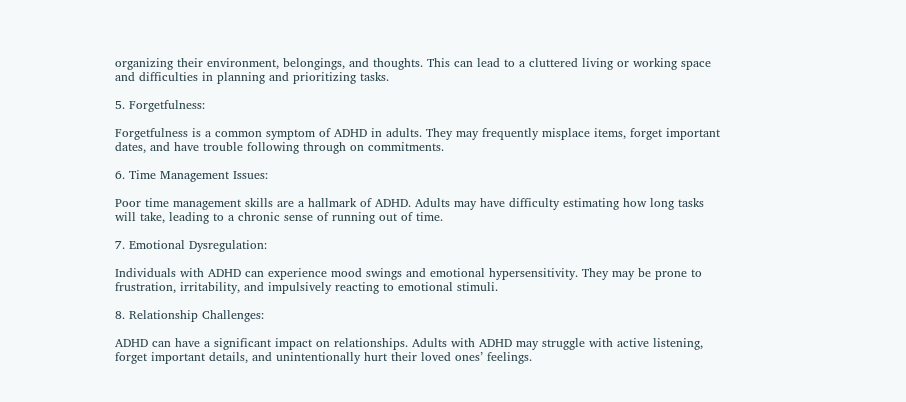organizing their environment, belongings, and thoughts. This can lead to a cluttered living or working space and difficulties in planning and prioritizing tasks.

5. Forgetfulness:

Forgetfulness is a common symptom of ADHD in adults. They may frequently misplace items, forget important dates, and have trouble following through on commitments.

6. Time Management Issues:

Poor time management skills are a hallmark of ADHD. Adults may have difficulty estimating how long tasks will take, leading to a chronic sense of running out of time.

7. Emotional Dysregulation:

Individuals with ADHD can experience mood swings and emotional hypersensitivity. They may be prone to frustration, irritability, and impulsively reacting to emotional stimuli.

8. Relationship Challenges:

ADHD can have a significant impact on relationships. Adults with ADHD may struggle with active listening, forget important details, and unintentionally hurt their loved ones’ feelings.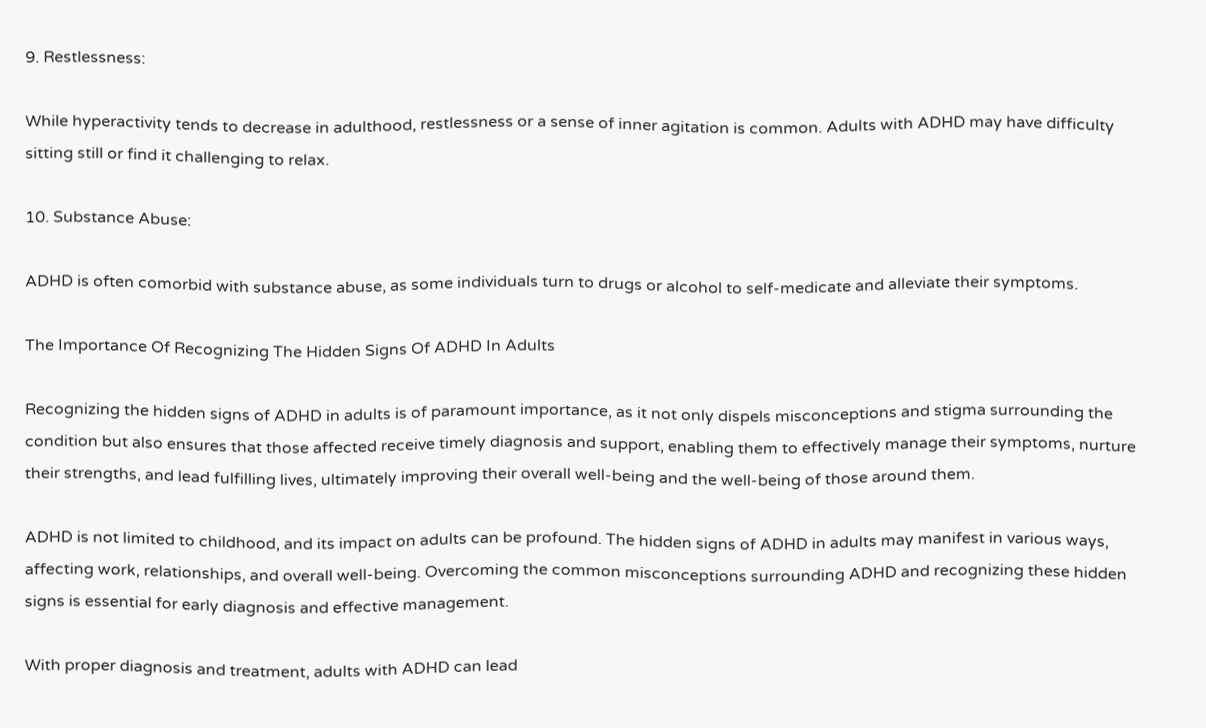9. Restlessness:

While hyperactivity tends to decrease in adulthood, restlessness or a sense of inner agitation is common. Adults with ADHD may have difficulty sitting still or find it challenging to relax.

10. Substance Abuse:

ADHD is often comorbid with substance abuse, as some individuals turn to drugs or alcohol to self-medicate and alleviate their symptoms.

The Importance Of Recognizing The Hidden Signs Of ADHD In Adults

Recognizing the hidden signs of ADHD in adults is of paramount importance, as it not only dispels misconceptions and stigma surrounding the condition but also ensures that those affected receive timely diagnosis and support, enabling them to effectively manage their symptoms, nurture their strengths, and lead fulfilling lives, ultimately improving their overall well-being and the well-being of those around them.

ADHD is not limited to childhood, and its impact on adults can be profound. The hidden signs of ADHD in adults may manifest in various ways, affecting work, relationships, and overall well-being. Overcoming the common misconceptions surrounding ADHD and recognizing these hidden signs is essential for early diagnosis and effective management.

With proper diagnosis and treatment, adults with ADHD can lead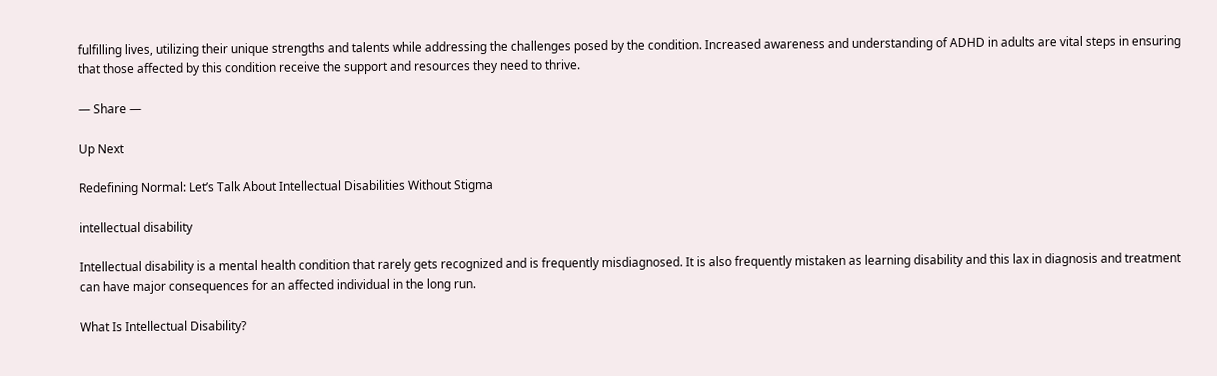fulfilling lives, utilizing their unique strengths and talents while addressing the challenges posed by the condition. Increased awareness and understanding of ADHD in adults are vital steps in ensuring that those affected by this condition receive the support and resources they need to thrive.

— Share —

Up Next

Redefining Normal: Let’s Talk About Intellectual Disabilities Without Stigma

intellectual disability

Intellectual disability is a mental health condition that rarely gets recognized and is frequently misdiagnosed. It is also frequently mistaken as learning disability and this lax in diagnosis and treatment can have major consequences for an affected individual in the long run.

What Is Intellectual Disability?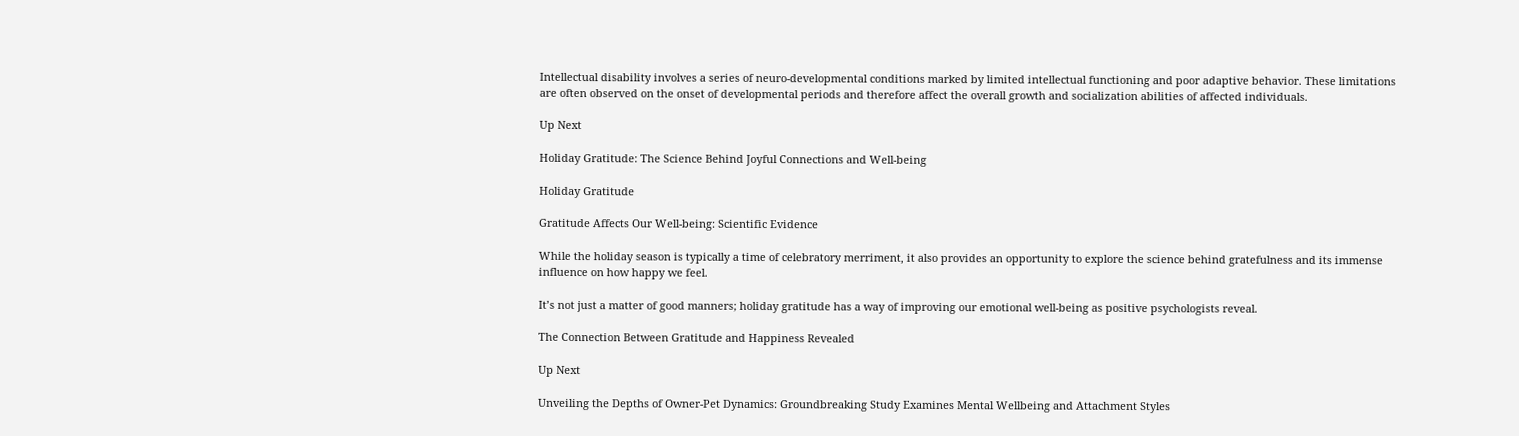Intellectual disability involves a series of neuro-developmental conditions marked by limited intellectual functioning and poor adaptive behavior. These limitations are often observed on the onset of developmental periods and therefore affect the overall growth and socialization abilities of affected individuals.

Up Next

Holiday Gratitude: The Science Behind Joyful Connections and Well-being

Holiday Gratitude

Gratitude Affects Our Well-being: Scientific Evidence

While the holiday season is typically a time of celebratory merriment, it also provides an opportunity to explore the science behind gratefulness and its immense influence on how happy we feel.

It’s not just a matter of good manners; holiday gratitude has a way of improving our emotional well-being as positive psychologists reveal.

The Connection Between Gratitude and Happiness Revealed

Up Next

Unveiling the Depths of Owner-Pet Dynamics: Groundbreaking Study Examines Mental Wellbeing and Attachment Styles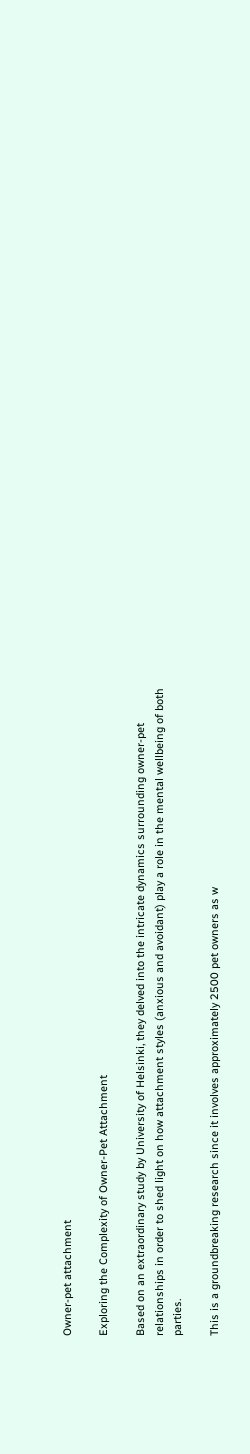Owner-pet attachment

Exploring the Complexity of Owner-Pet Attachment

Based on an extraordinary study by University of Helsinki, they delved into the intricate dynamics surrounding owner-pet relationships in order to shed light on how attachment styles (anxious and avoidant) play a role in the mental wellbeing of both parties.

This is a groundbreaking research since it involves approximately 2500 pet owners as w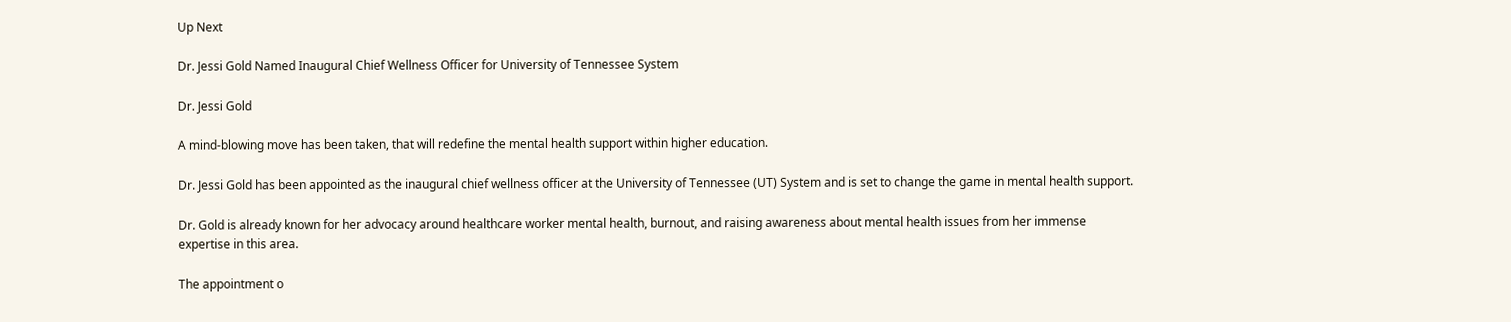Up Next

Dr. Jessi Gold Named Inaugural Chief Wellness Officer for University of Tennessee System

Dr. Jessi Gold

A mind-blowing move has been taken, that will redefine the mental health support within higher education.

Dr. Jessi Gold has been appointed as the inaugural chief wellness officer at the University of Tennessee (UT) System and is set to change the game in mental health support.

Dr. Gold is already known for her advocacy around healthcare worker mental health, burnout, and raising awareness about mental health issues from her immense expertise in this area.

The appointment o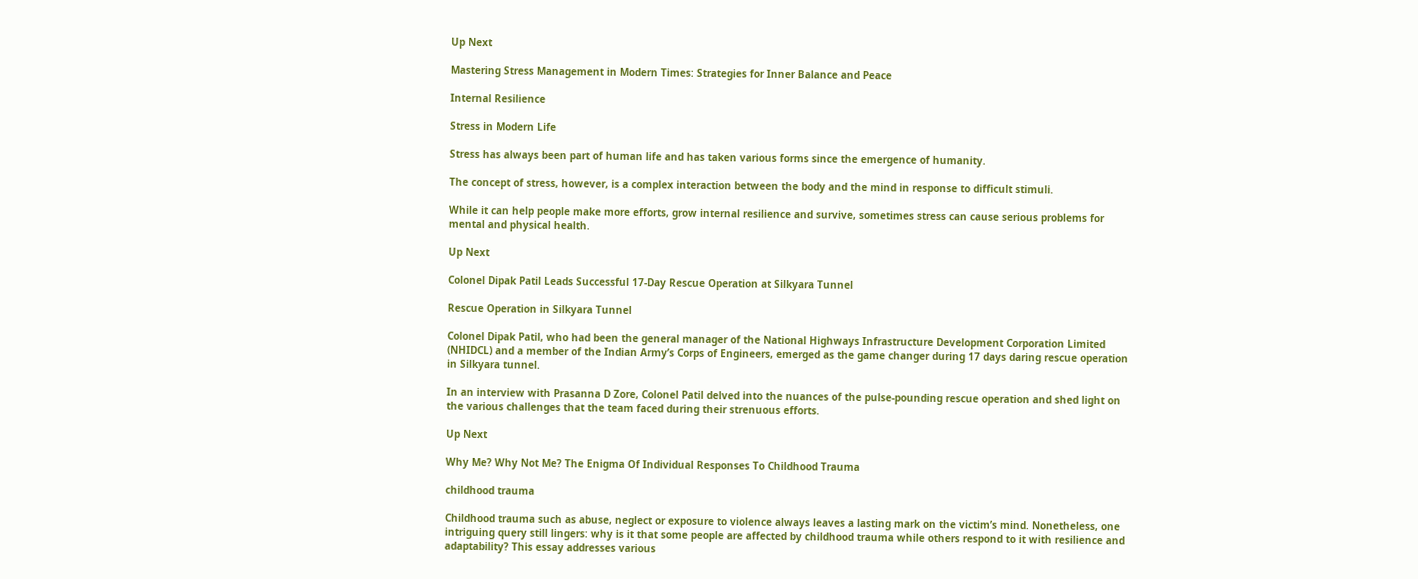Up Next

Mastering Stress Management in Modern Times: Strategies for Inner Balance and Peace

Internal Resilience

Stress in Modern Life

Stress has always been part of human life and has taken various forms since the emergence of humanity.

The concept of stress, however, is a complex interaction between the body and the mind in response to difficult stimuli.

While it can help people make more efforts, grow internal resilience and survive, sometimes stress can cause serious problems for mental and physical health.

Up Next

Colonel Dipak Patil Leads Successful 17-Day Rescue Operation at Silkyara Tunnel

Rescue Operation in Silkyara Tunnel

Colonel Dipak Patil, who had been the general manager of the National Highways Infrastructure Development Corporation Limited (NHIDCL) and a member of the Indian Army’s Corps of Engineers, emerged as the game changer during 17 days daring rescue operation in Silkyara tunnel.

In an interview with Prasanna D Zore, Colonel Patil delved into the nuances of the pulse-pounding rescue operation and shed light on the various challenges that the team faced during their strenuous efforts.

Up Next

Why Me? Why Not Me? The Enigma Of Individual Responses To Childhood Trauma

childhood trauma

Childhood trauma such as abuse, neglect or exposure to violence always leaves a lasting mark on the victim’s mind. Nonetheless, one intriguing query still lingers: why is it that some people are affected by childhood trauma while others respond to it with resilience and adaptability? This essay addresses various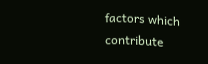factors which contribute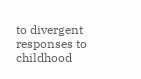to divergent responses to childhood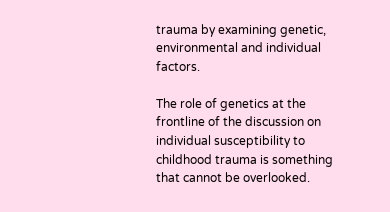trauma by examining genetic, environmental and individual factors.

The role of genetics at the frontline of the discussion on individual susceptibility to childhood trauma is something that cannot be overlooked.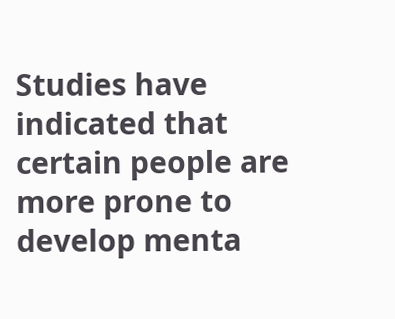Studies have indicated that certain people are more prone to develop menta